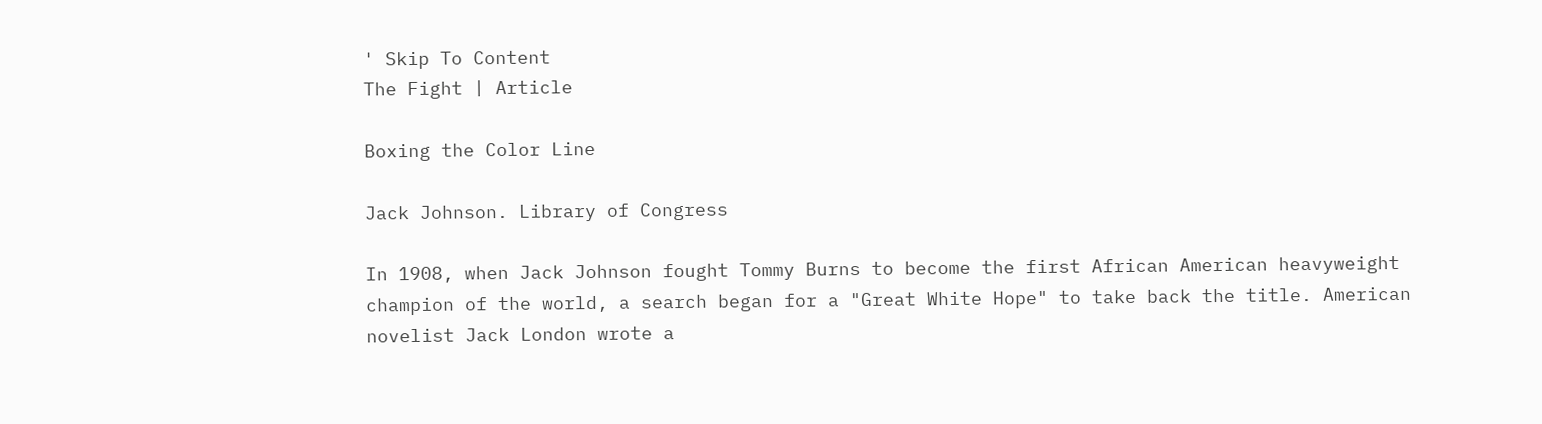' Skip To Content
The Fight | Article

Boxing the Color Line

Jack Johnson. Library of Congress

In 1908, when Jack Johnson fought Tommy Burns to become the first African American heavyweight champion of the world, a search began for a "Great White Hope" to take back the title. American novelist Jack London wrote a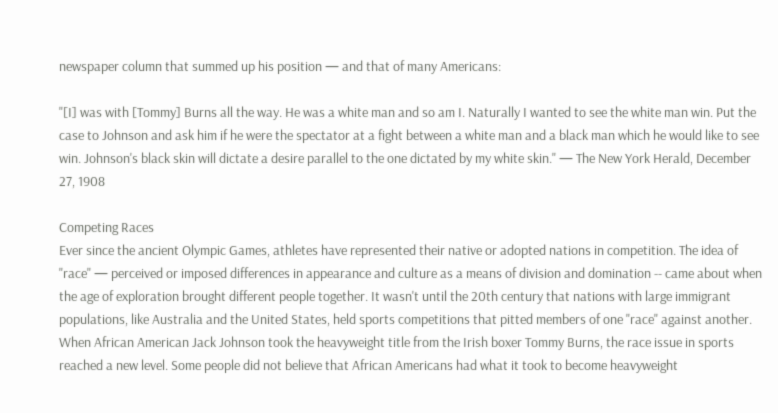newspaper column that summed up his position — and that of many Americans:

"[I] was with [Tommy] Burns all the way. He was a white man and so am I. Naturally I wanted to see the white man win. Put the case to Johnson and ask him if he were the spectator at a fight between a white man and a black man which he would like to see win. Johnson's black skin will dictate a desire parallel to the one dictated by my white skin." — The New York Herald, December 27, 1908

Competing Races
Ever since the ancient Olympic Games, athletes have represented their native or adopted nations in competition. The idea of "race" — perceived or imposed differences in appearance and culture as a means of division and domination -- came about when the age of exploration brought different people together. It wasn't until the 20th century that nations with large immigrant populations, like Australia and the United States, held sports competitions that pitted members of one "race" against another. When African American Jack Johnson took the heavyweight title from the Irish boxer Tommy Burns, the race issue in sports reached a new level. Some people did not believe that African Americans had what it took to become heavyweight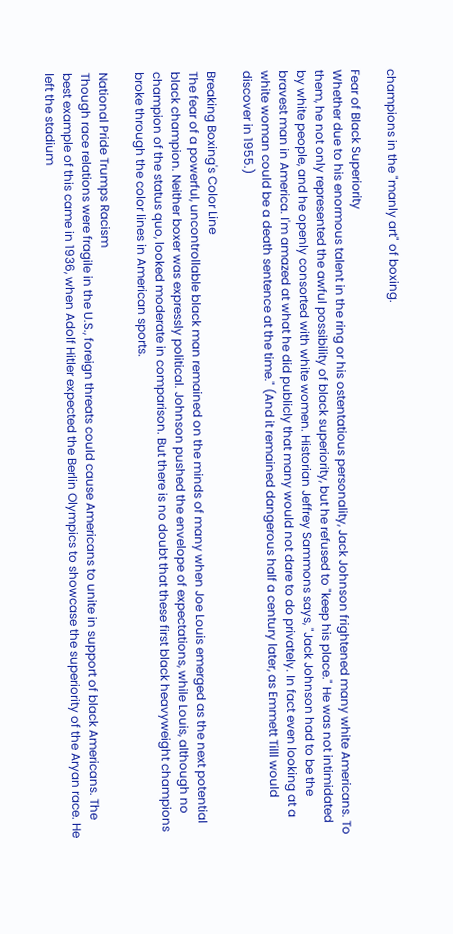champions in the "manly art" of boxing.

Fear of Black Superiority
Whether due to his enormous talent in the ring or his ostentatious personality, Jack Johnson frightened many white Americans. To them, he not only represented the awful possibility of black superiority, but he refused to "keep his place." He was not intimidated by white people, and he openly consorted with white women. Historian Jeffrey Sammons says, "Jack Johnson had to be the bravest man in America. I'm amazed at what he did publicly that many would not dare to do privately. In fact even looking at a white woman could be a death sentence at the time." (And it remained dangerous half a century later, as Emmett Tilll would discover in 1955.)

Breaking Boxing's Color Line
The fear of a powerful, uncontrollable black man remained on the minds of many when Joe Louis emerged as the next potential black champion. Neither boxer was expressly political. Johnson pushed the envelope of expectations, while Louis, although no champion of the status quo, looked moderate in comparison. But there is no doubt that these first black heavyweight champions broke through the color lines in American sports.

National Pride Trumps Racism
Though race relations were fragile in the U.S., foreign threats could cause Americans to unite in support of black Americans. The best example of this came in 1936, when Adolf Hitler expected the Berlin Olympics to showcase the superiority of the Aryan race. He left the stadium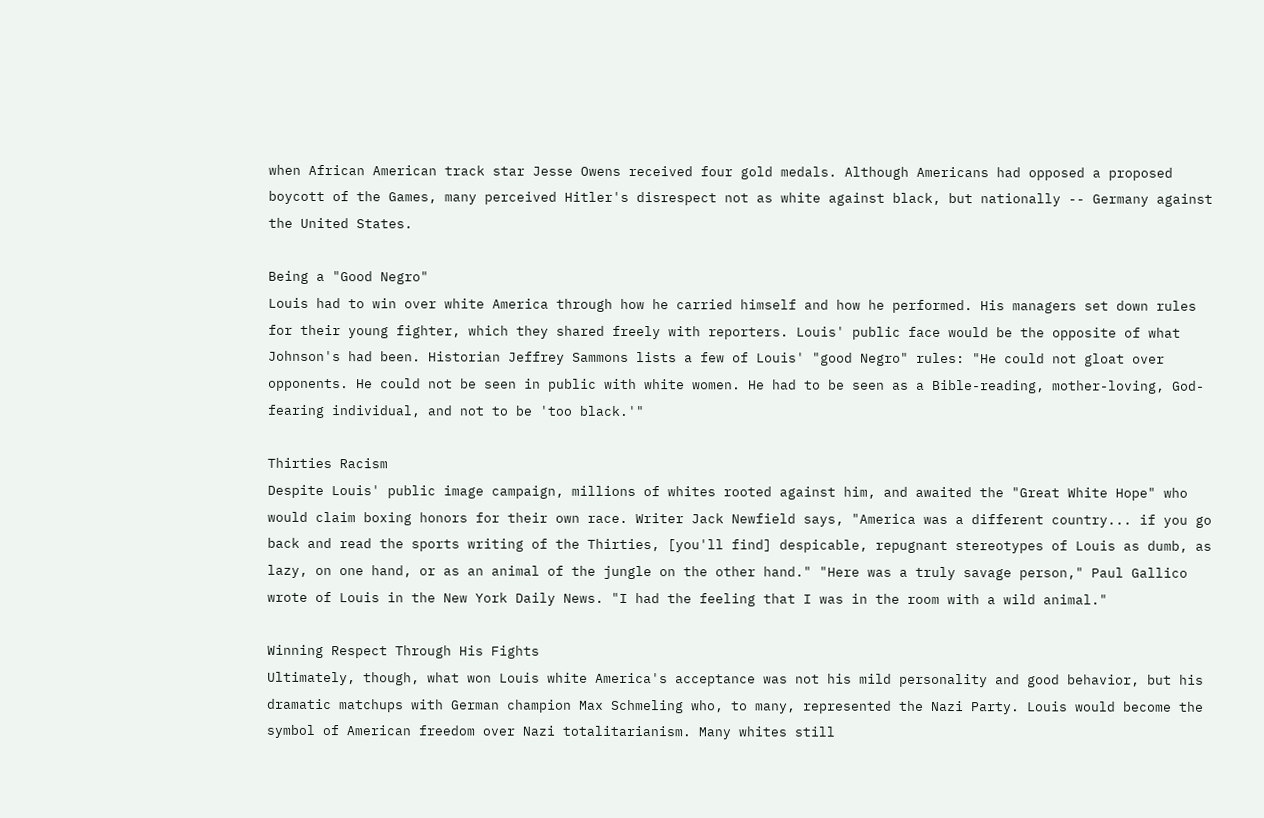when African American track star Jesse Owens received four gold medals. Although Americans had opposed a proposed boycott of the Games, many perceived Hitler's disrespect not as white against black, but nationally -- Germany against the United States.

Being a "Good Negro"
Louis had to win over white America through how he carried himself and how he performed. His managers set down rules for their young fighter, which they shared freely with reporters. Louis' public face would be the opposite of what Johnson's had been. Historian Jeffrey Sammons lists a few of Louis' "good Negro" rules: "He could not gloat over opponents. He could not be seen in public with white women. He had to be seen as a Bible-reading, mother-loving, God-fearing individual, and not to be 'too black.'"

Thirties Racism
Despite Louis' public image campaign, millions of whites rooted against him, and awaited the "Great White Hope" who would claim boxing honors for their own race. Writer Jack Newfield says, "America was a different country... if you go back and read the sports writing of the Thirties, [you'll find] despicable, repugnant stereotypes of Louis as dumb, as lazy, on one hand, or as an animal of the jungle on the other hand." "Here was a truly savage person," Paul Gallico wrote of Louis in the New York Daily News. "I had the feeling that I was in the room with a wild animal."

Winning Respect Through His Fights
Ultimately, though, what won Louis white America's acceptance was not his mild personality and good behavior, but his dramatic matchups with German champion Max Schmeling who, to many, represented the Nazi Party. Louis would become the symbol of American freedom over Nazi totalitarianism. Many whites still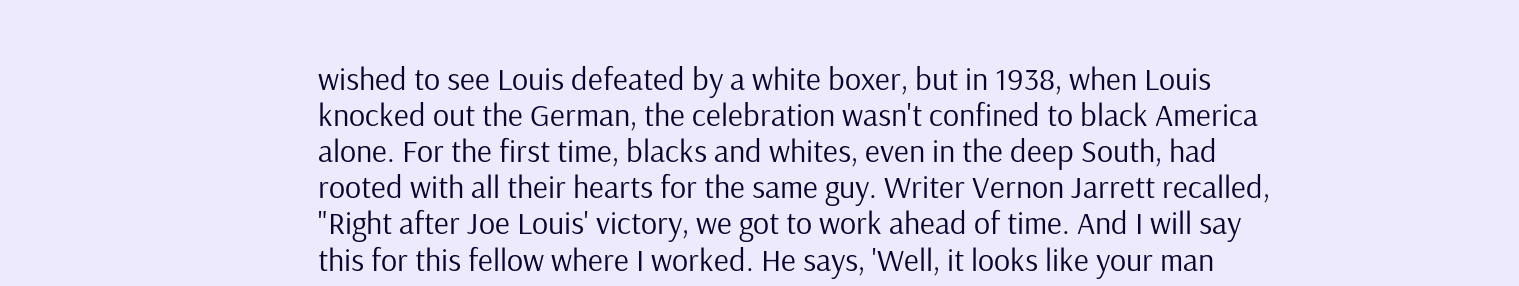wished to see Louis defeated by a white boxer, but in 1938, when Louis knocked out the German, the celebration wasn't confined to black America alone. For the first time, blacks and whites, even in the deep South, had rooted with all their hearts for the same guy. Writer Vernon Jarrett recalled, "Right after Joe Louis' victory, we got to work ahead of time. And I will say this for this fellow where I worked. He says, 'Well, it looks like your man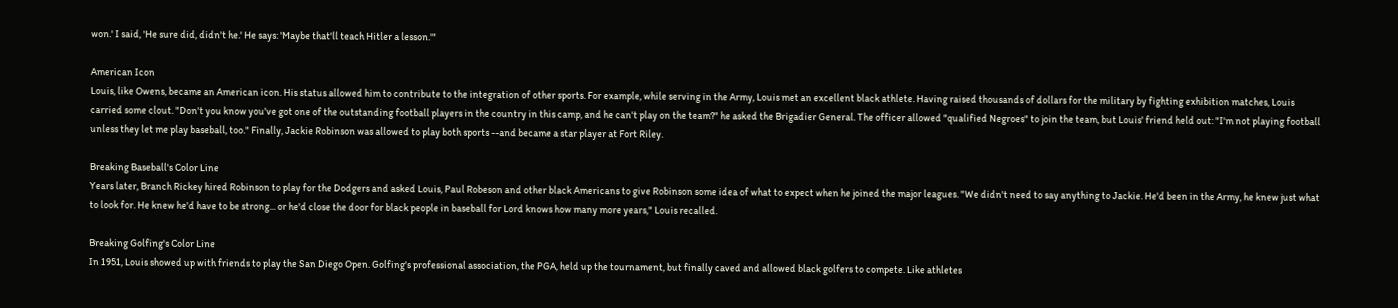won.' I said, 'He sure did, didn't he.' He says: 'Maybe that'll teach Hitler a lesson.'"

American Icon
Louis, like Owens, became an American icon. His status allowed him to contribute to the integration of other sports. For example, while serving in the Army, Louis met an excellent black athlete. Having raised thousands of dollars for the military by fighting exhibition matches, Louis carried some clout. "Don't you know you've got one of the outstanding football players in the country in this camp, and he can't play on the team?" he asked the Brigadier General. The officer allowed "qualified Negroes" to join the team, but Louis' friend held out: "I'm not playing football unless they let me play baseball, too." Finally, Jackie Robinson was allowed to play both sports --and became a star player at Fort Riley.

Breaking Baseball's Color Line
Years later, Branch Rickey hired Robinson to play for the Dodgers and asked Louis, Paul Robeson and other black Americans to give Robinson some idea of what to expect when he joined the major leagues. "We didn't need to say anything to Jackie. He'd been in the Army, he knew just what to look for. He knew he'd have to be strong... or he'd close the door for black people in baseball for Lord knows how many more years," Louis recalled.

Breaking Golfing's Color Line
In 1951, Louis showed up with friends to play the San Diego Open. Golfing's professional association, the PGA, held up the tournament, but finally caved and allowed black golfers to compete. Like athletes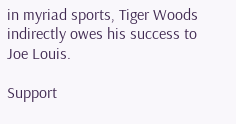in myriad sports, Tiger Woods indirectly owes his success to Joe Louis.

Support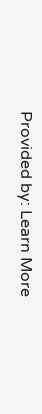Provided by: Learn More